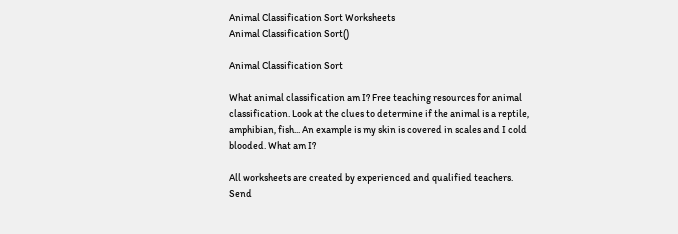Animal Classification Sort Worksheets
Animal Classification Sort()

Animal Classification Sort

What animal classification am I? Free teaching resources for animal classification. Look at the clues to determine if the animal is a reptile, amphibian, fish... An example is my skin is covered in scales and I cold blooded. What am I?

All worksheets are created by experienced and qualified teachers. Send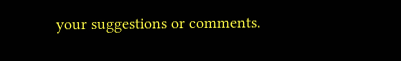your suggestions or comments.